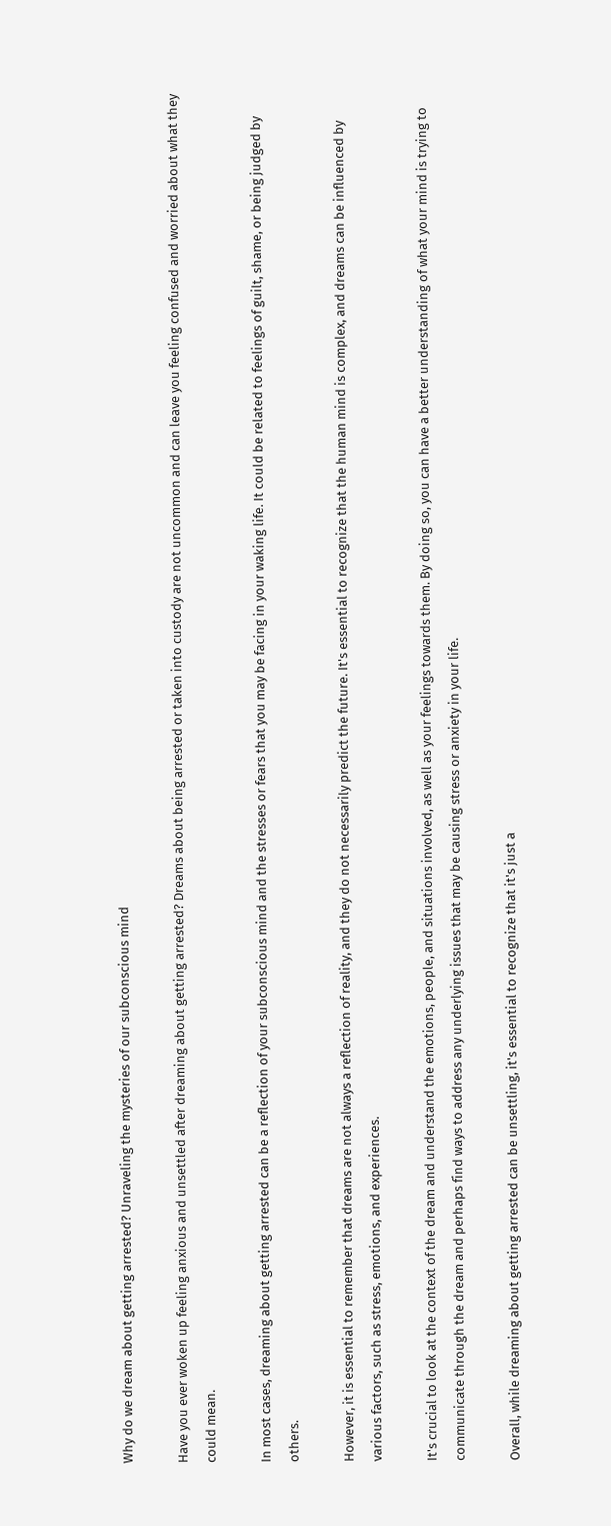Why do we dream about getting arrested? Unraveling the mysteries of our subconscious mind

Have you ever woken up feeling anxious and unsettled after dreaming about getting arrested? Dreams about being arrested or taken into custody are not uncommon and can leave you feeling confused and worried about what they could mean.

In most cases, dreaming about getting arrested can be a reflection of your subconscious mind and the stresses or fears that you may be facing in your waking life. It could be related to feelings of guilt, shame, or being judged by others.

However, it is essential to remember that dreams are not always a reflection of reality, and they do not necessarily predict the future. It's essential to recognize that the human mind is complex, and dreams can be influenced by various factors, such as stress, emotions, and experiences.

It's crucial to look at the context of the dream and understand the emotions, people, and situations involved, as well as your feelings towards them. By doing so, you can have a better understanding of what your mind is trying to communicate through the dream and perhaps find ways to address any underlying issues that may be causing stress or anxiety in your life.

Overall, while dreaming about getting arrested can be unsettling, it's essential to recognize that it's just a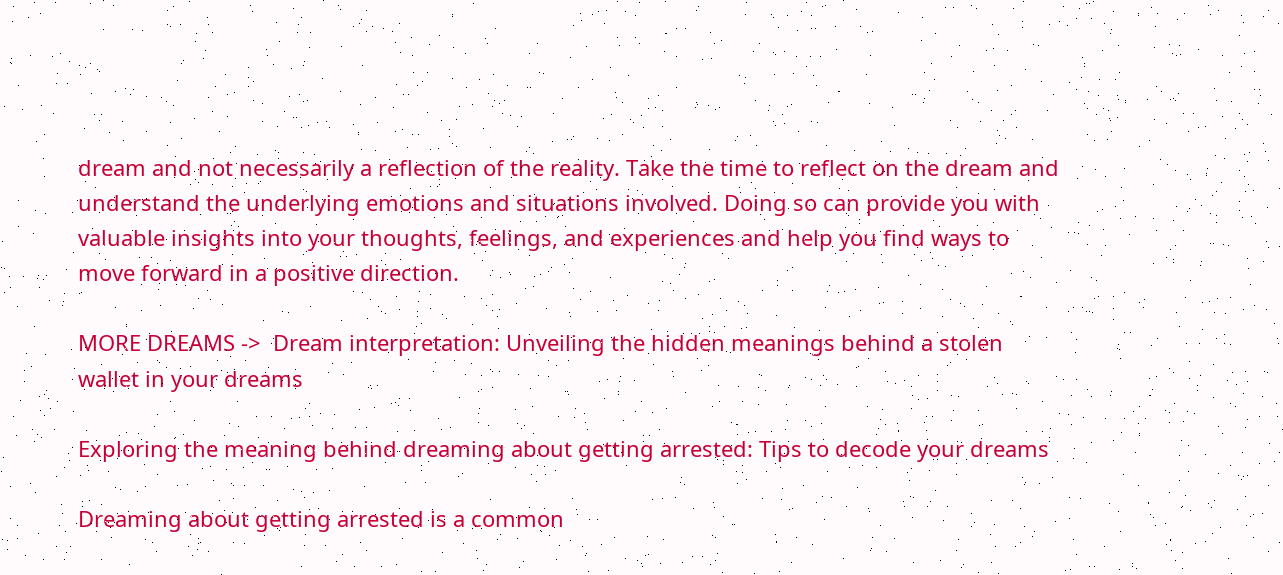dream and not necessarily a reflection of the reality. Take the time to reflect on the dream and understand the underlying emotions and situations involved. Doing so can provide you with valuable insights into your thoughts, feelings, and experiences and help you find ways to move forward in a positive direction.

MORE DREAMS ->  Dream interpretation: Unveiling the hidden meanings behind a stolen wallet in your dreams

Exploring the meaning behind dreaming about getting arrested: Tips to decode your dreams

Dreaming about getting arrested is a common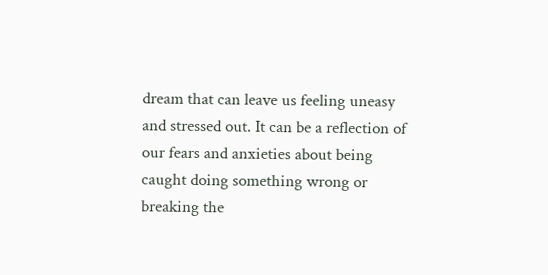dream that can leave us feeling uneasy and stressed out. It can be a reflection of our fears and anxieties about being caught doing something wrong or breaking the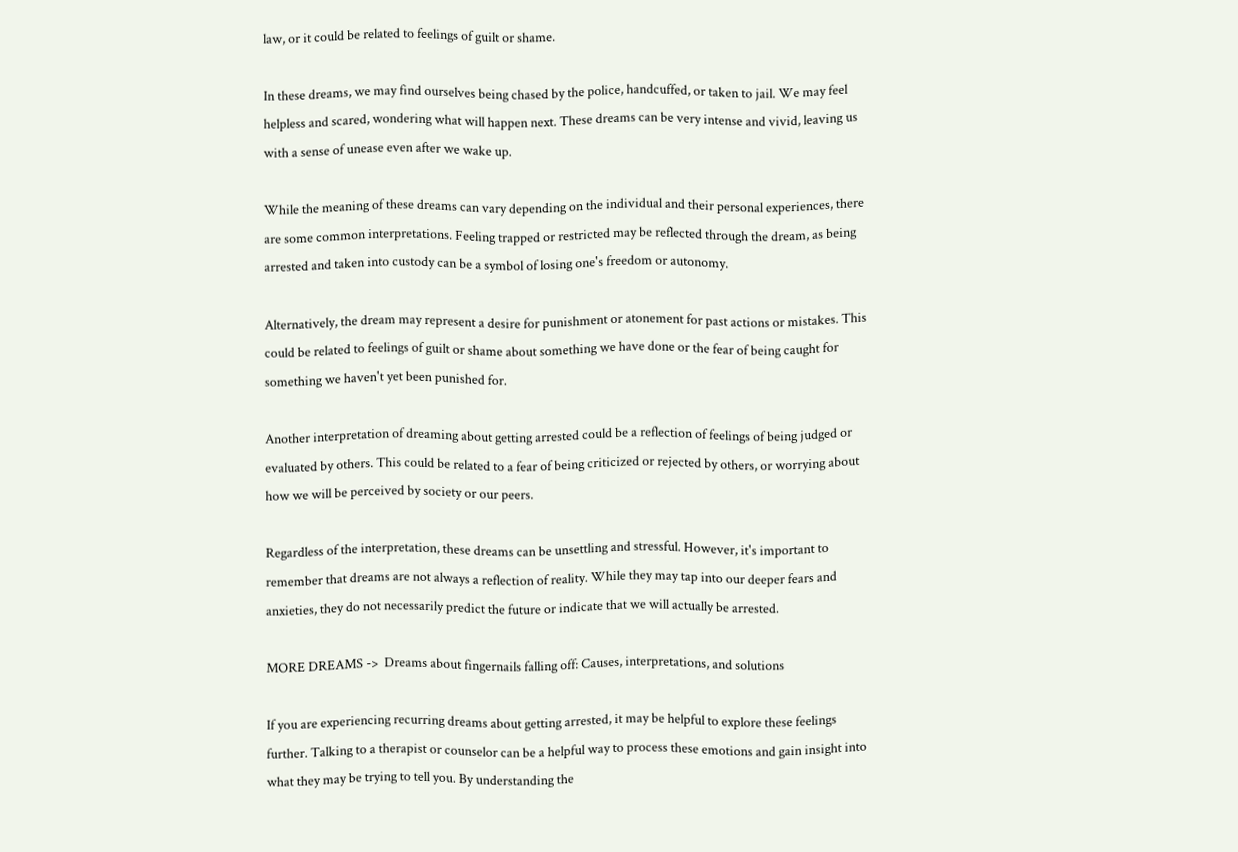law, or it could be related to feelings of guilt or shame.

In these dreams, we may find ourselves being chased by the police, handcuffed, or taken to jail. We may feel helpless and scared, wondering what will happen next. These dreams can be very intense and vivid, leaving us with a sense of unease even after we wake up.

While the meaning of these dreams can vary depending on the individual and their personal experiences, there are some common interpretations. Feeling trapped or restricted may be reflected through the dream, as being arrested and taken into custody can be a symbol of losing one's freedom or autonomy.

Alternatively, the dream may represent a desire for punishment or atonement for past actions or mistakes. This could be related to feelings of guilt or shame about something we have done or the fear of being caught for something we haven't yet been punished for.

Another interpretation of dreaming about getting arrested could be a reflection of feelings of being judged or evaluated by others. This could be related to a fear of being criticized or rejected by others, or worrying about how we will be perceived by society or our peers.

Regardless of the interpretation, these dreams can be unsettling and stressful. However, it's important to remember that dreams are not always a reflection of reality. While they may tap into our deeper fears and anxieties, they do not necessarily predict the future or indicate that we will actually be arrested.

MORE DREAMS ->  Dreams about fingernails falling off: Causes, interpretations, and solutions

If you are experiencing recurring dreams about getting arrested, it may be helpful to explore these feelings further. Talking to a therapist or counselor can be a helpful way to process these emotions and gain insight into what they may be trying to tell you. By understanding the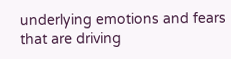underlying emotions and fears that are driving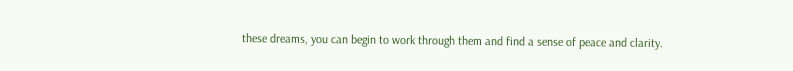these dreams, you can begin to work through them and find a sense of peace and clarity.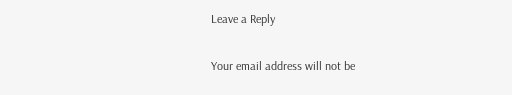Leave a Reply

Your email address will not be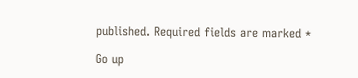published. Required fields are marked *

Go up